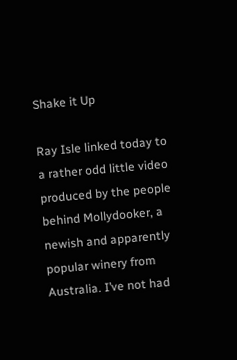Shake it Up

Ray Isle linked today to a rather odd little video produced by the people behind Mollydooker, a newish and apparently popular winery from Australia. I’ve not had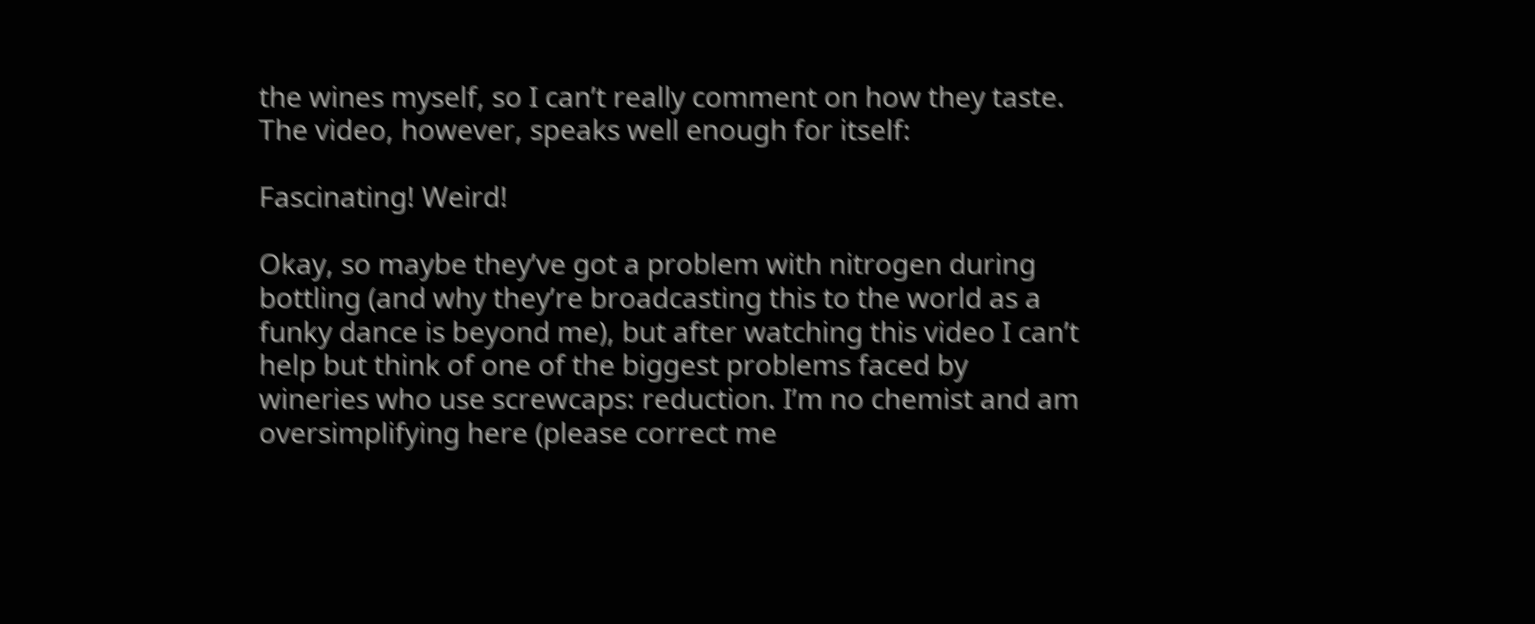the wines myself, so I can’t really comment on how they taste. The video, however, speaks well enough for itself:

Fascinating! Weird!

Okay, so maybe they’ve got a problem with nitrogen during bottling (and why they’re broadcasting this to the world as a funky dance is beyond me), but after watching this video I can’t help but think of one of the biggest problems faced by wineries who use screwcaps: reduction. I’m no chemist and am oversimplifying here (please correct me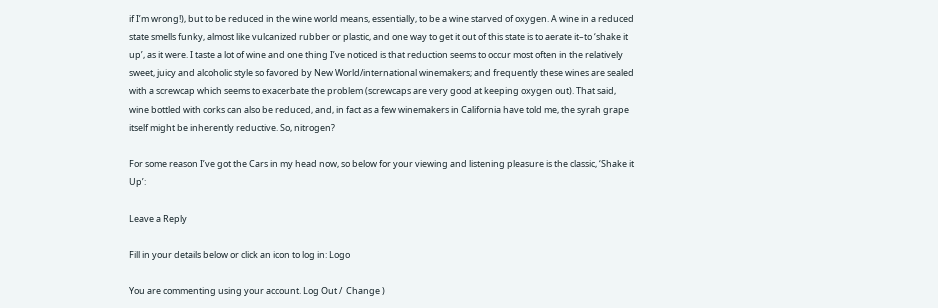if I’m wrong!), but to be reduced in the wine world means, essentially, to be a wine starved of oxygen. A wine in a reduced state smells funky, almost like vulcanized rubber or plastic, and one way to get it out of this state is to aerate it–to ‘shake it up’, as it were. I taste a lot of wine and one thing I’ve noticed is that reduction seems to occur most often in the relatively sweet, juicy and alcoholic style so favored by New World/international winemakers; and frequently these wines are sealed with a screwcap which seems to exacerbate the problem (screwcaps are very good at keeping oxygen out). That said, wine bottled with corks can also be reduced, and, in fact as a few winemakers in California have told me, the syrah grape itself might be inherently reductive. So, nitrogen?

For some reason I’ve got the Cars in my head now, so below for your viewing and listening pleasure is the classic, ‘Shake it Up’:

Leave a Reply

Fill in your details below or click an icon to log in: Logo

You are commenting using your account. Log Out /  Change )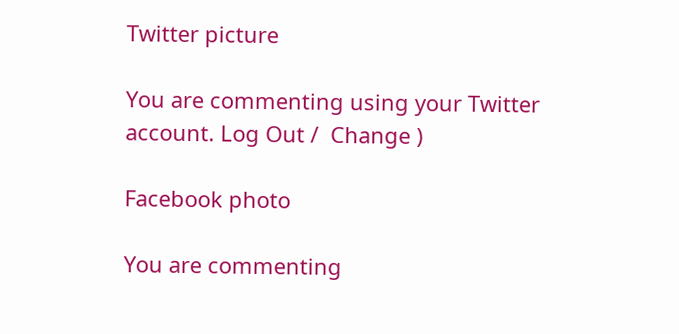Twitter picture

You are commenting using your Twitter account. Log Out /  Change )

Facebook photo

You are commenting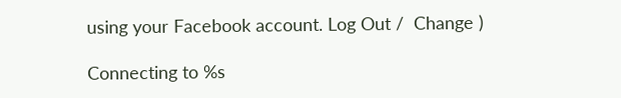using your Facebook account. Log Out /  Change )

Connecting to %s